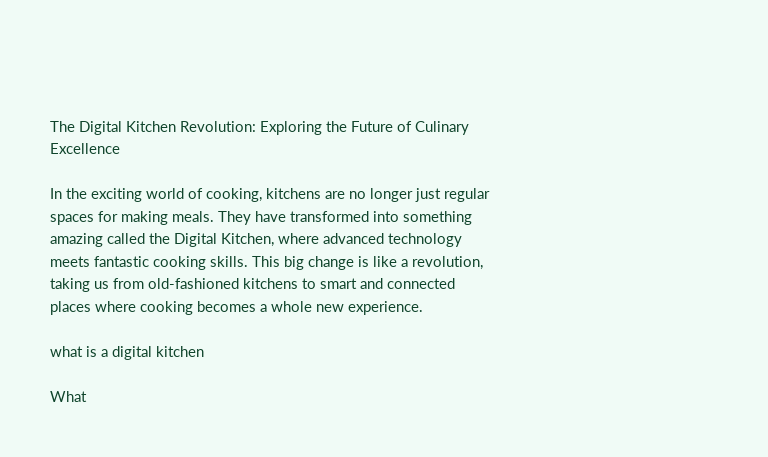The Digital Kitchen Revolution: Exploring the Future of Culinary Excellence

In the exciting world of cooking, kitchens are no longer just regular spaces for making meals. They have transformed into something amazing called the Digital Kitchen, where advanced technology meets fantastic cooking skills. This big change is like a revolution, taking us from old-fashioned kitchens to smart and connected places where cooking becomes a whole new experience.

what is a digital kitchen

What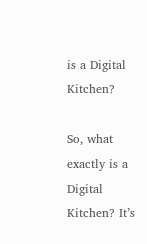is a Digital Kitchen?

So, what exactly is a Digital Kitchen? It’s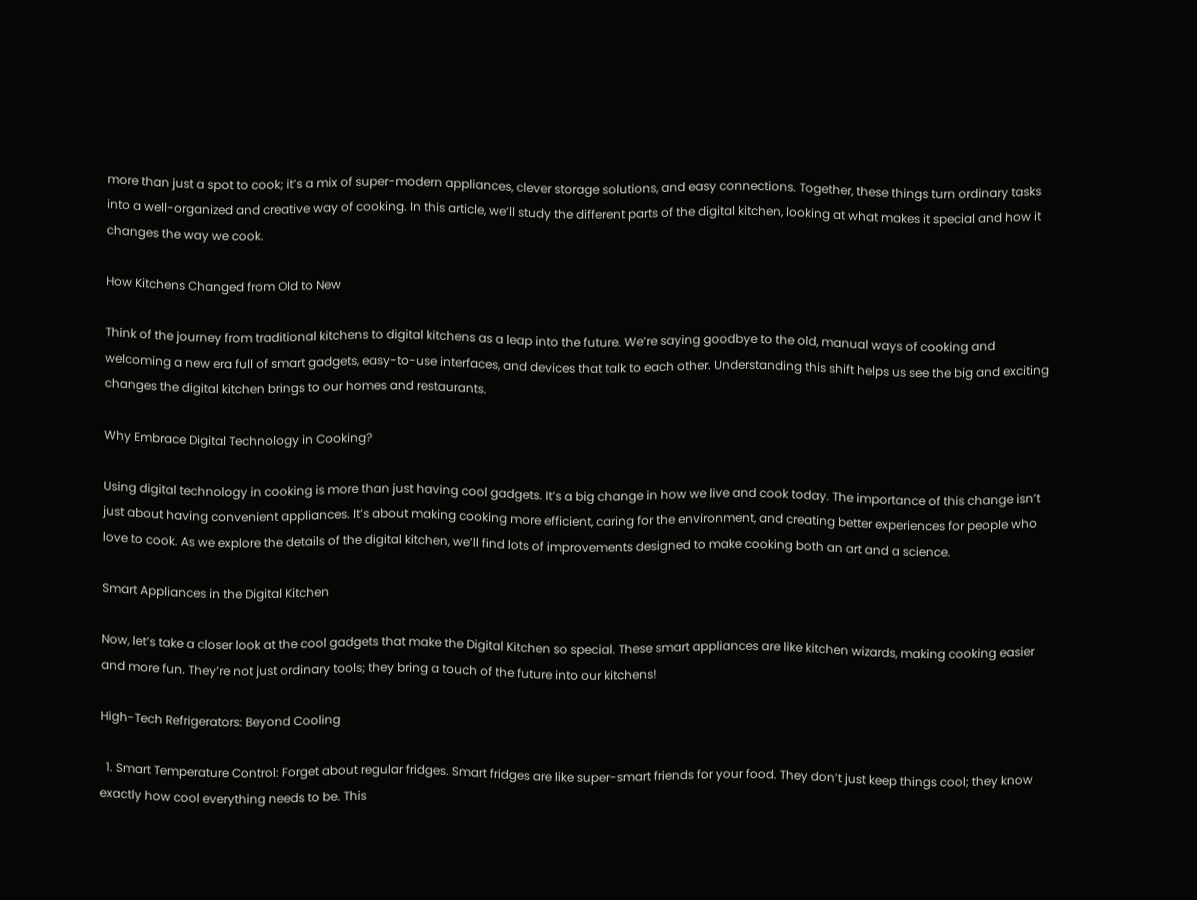more than just a spot to cook; it’s a mix of super-modern appliances, clever storage solutions, and easy connections. Together, these things turn ordinary tasks into a well-organized and creative way of cooking. In this article, we’ll study the different parts of the digital kitchen, looking at what makes it special and how it changes the way we cook.

How Kitchens Changed from Old to New

Think of the journey from traditional kitchens to digital kitchens as a leap into the future. We’re saying goodbye to the old, manual ways of cooking and welcoming a new era full of smart gadgets, easy-to-use interfaces, and devices that talk to each other. Understanding this shift helps us see the big and exciting changes the digital kitchen brings to our homes and restaurants.

Why Embrace Digital Technology in Cooking?

Using digital technology in cooking is more than just having cool gadgets. It’s a big change in how we live and cook today. The importance of this change isn’t just about having convenient appliances. It’s about making cooking more efficient, caring for the environment, and creating better experiences for people who love to cook. As we explore the details of the digital kitchen, we’ll find lots of improvements designed to make cooking both an art and a science.

Smart Appliances in the Digital Kitchen

Now, let’s take a closer look at the cool gadgets that make the Digital Kitchen so special. These smart appliances are like kitchen wizards, making cooking easier and more fun. They’re not just ordinary tools; they bring a touch of the future into our kitchens!

High-Tech Refrigerators: Beyond Cooling

  1. Smart Temperature Control: Forget about regular fridges. Smart fridges are like super-smart friends for your food. They don’t just keep things cool; they know exactly how cool everything needs to be. This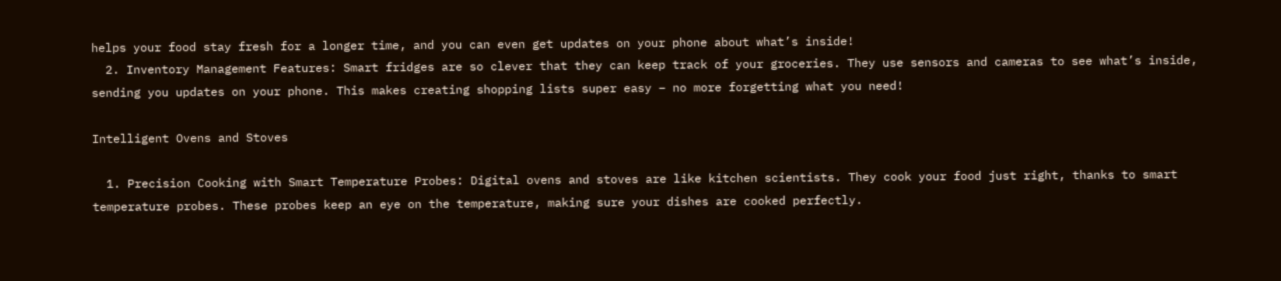helps your food stay fresh for a longer time, and you can even get updates on your phone about what’s inside!
  2. Inventory Management Features: Smart fridges are so clever that they can keep track of your groceries. They use sensors and cameras to see what’s inside, sending you updates on your phone. This makes creating shopping lists super easy – no more forgetting what you need!

Intelligent Ovens and Stoves

  1. Precision Cooking with Smart Temperature Probes: Digital ovens and stoves are like kitchen scientists. They cook your food just right, thanks to smart temperature probes. These probes keep an eye on the temperature, making sure your dishes are cooked perfectly.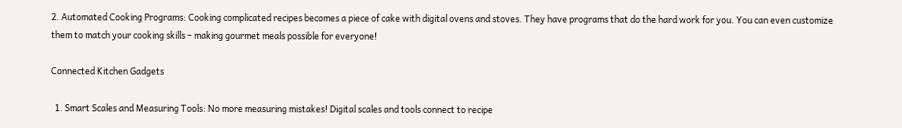2. Automated Cooking Programs: Cooking complicated recipes becomes a piece of cake with digital ovens and stoves. They have programs that do the hard work for you. You can even customize them to match your cooking skills – making gourmet meals possible for everyone!

Connected Kitchen Gadgets

  1. Smart Scales and Measuring Tools: No more measuring mistakes! Digital scales and tools connect to recipe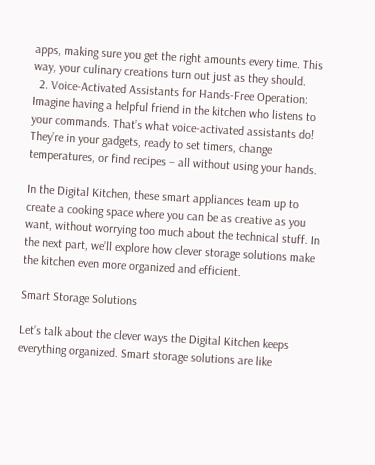apps, making sure you get the right amounts every time. This way, your culinary creations turn out just as they should.
  2. Voice-Activated Assistants for Hands-Free Operation: Imagine having a helpful friend in the kitchen who listens to your commands. That’s what voice-activated assistants do! They’re in your gadgets, ready to set timers, change temperatures, or find recipes – all without using your hands.

In the Digital Kitchen, these smart appliances team up to create a cooking space where you can be as creative as you want, without worrying too much about the technical stuff. In the next part, we’ll explore how clever storage solutions make the kitchen even more organized and efficient.

Smart Storage Solutions

Let’s talk about the clever ways the Digital Kitchen keeps everything organized. Smart storage solutions are like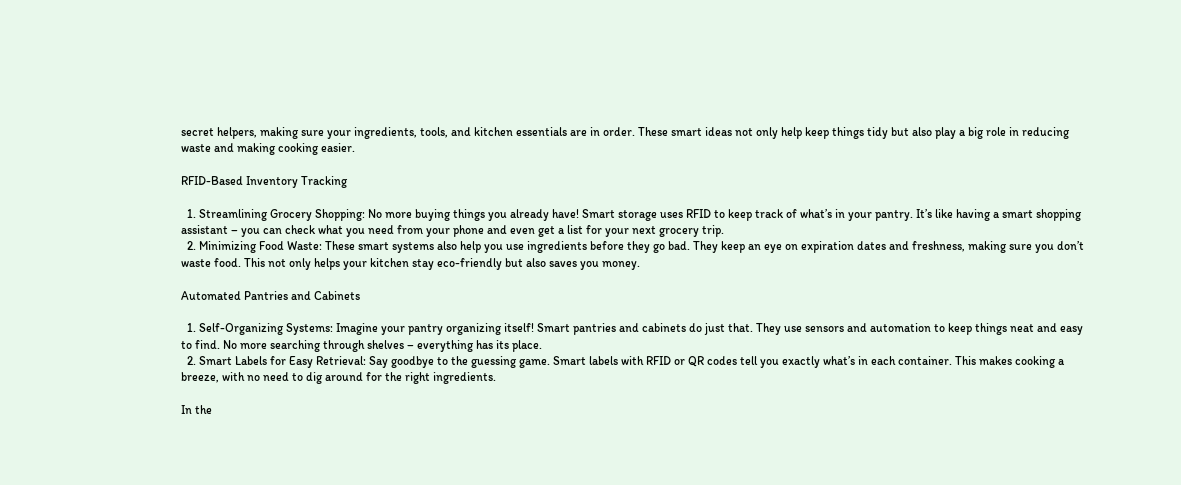secret helpers, making sure your ingredients, tools, and kitchen essentials are in order. These smart ideas not only help keep things tidy but also play a big role in reducing waste and making cooking easier.

RFID-Based Inventory Tracking

  1. Streamlining Grocery Shopping: No more buying things you already have! Smart storage uses RFID to keep track of what’s in your pantry. It’s like having a smart shopping assistant – you can check what you need from your phone and even get a list for your next grocery trip.
  2. Minimizing Food Waste: These smart systems also help you use ingredients before they go bad. They keep an eye on expiration dates and freshness, making sure you don’t waste food. This not only helps your kitchen stay eco-friendly but also saves you money.

Automated Pantries and Cabinets

  1. Self-Organizing Systems: Imagine your pantry organizing itself! Smart pantries and cabinets do just that. They use sensors and automation to keep things neat and easy to find. No more searching through shelves – everything has its place.
  2. Smart Labels for Easy Retrieval: Say goodbye to the guessing game. Smart labels with RFID or QR codes tell you exactly what’s in each container. This makes cooking a breeze, with no need to dig around for the right ingredients.

In the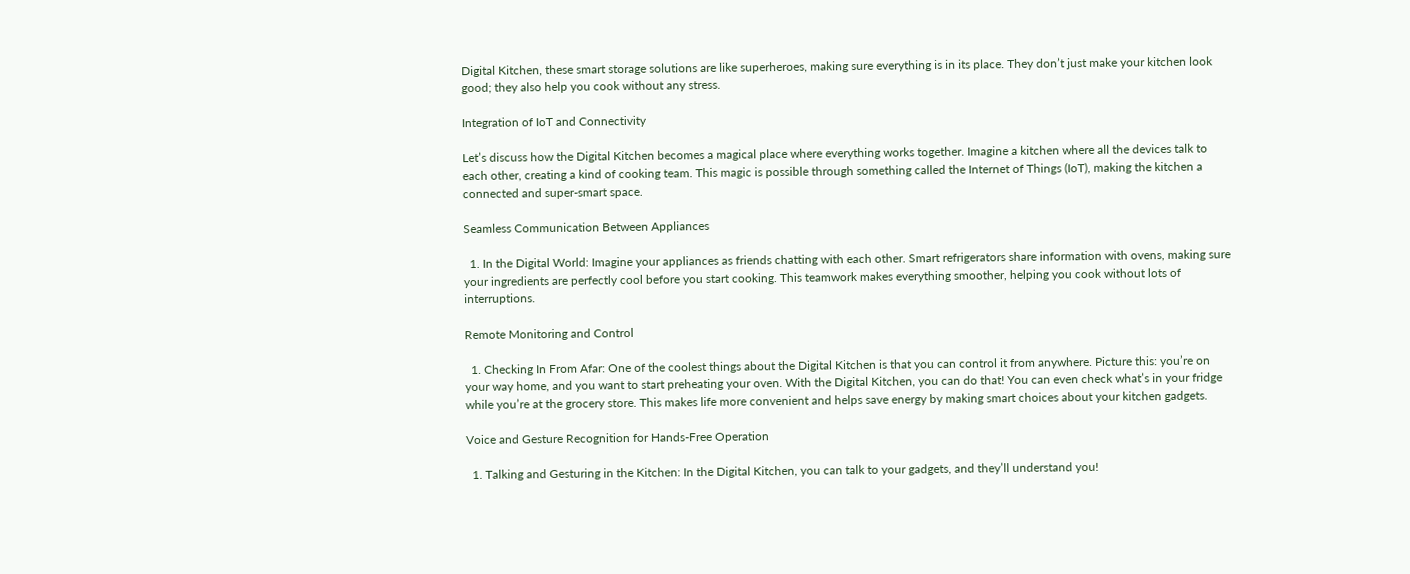Digital Kitchen, these smart storage solutions are like superheroes, making sure everything is in its place. They don’t just make your kitchen look good; they also help you cook without any stress.

Integration of IoT and Connectivity

Let’s discuss how the Digital Kitchen becomes a magical place where everything works together. Imagine a kitchen where all the devices talk to each other, creating a kind of cooking team. This magic is possible through something called the Internet of Things (IoT), making the kitchen a connected and super-smart space.

Seamless Communication Between Appliances

  1. In the Digital World: Imagine your appliances as friends chatting with each other. Smart refrigerators share information with ovens, making sure your ingredients are perfectly cool before you start cooking. This teamwork makes everything smoother, helping you cook without lots of interruptions.

Remote Monitoring and Control

  1. Checking In From Afar: One of the coolest things about the Digital Kitchen is that you can control it from anywhere. Picture this: you’re on your way home, and you want to start preheating your oven. With the Digital Kitchen, you can do that! You can even check what’s in your fridge while you’re at the grocery store. This makes life more convenient and helps save energy by making smart choices about your kitchen gadgets.

Voice and Gesture Recognition for Hands-Free Operation

  1. Talking and Gesturing in the Kitchen: In the Digital Kitchen, you can talk to your gadgets, and they’ll understand you!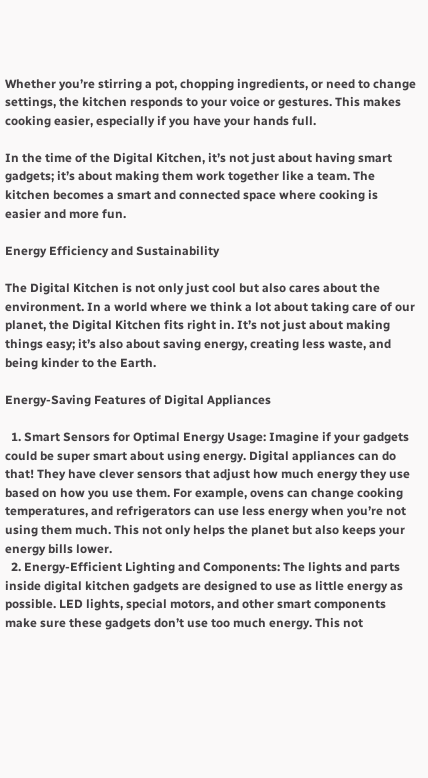Whether you’re stirring a pot, chopping ingredients, or need to change settings, the kitchen responds to your voice or gestures. This makes cooking easier, especially if you have your hands full.

In the time of the Digital Kitchen, it’s not just about having smart gadgets; it’s about making them work together like a team. The kitchen becomes a smart and connected space where cooking is easier and more fun.

Energy Efficiency and Sustainability

The Digital Kitchen is not only just cool but also cares about the environment. In a world where we think a lot about taking care of our planet, the Digital Kitchen fits right in. It’s not just about making things easy; it’s also about saving energy, creating less waste, and being kinder to the Earth.

Energy-Saving Features of Digital Appliances

  1. Smart Sensors for Optimal Energy Usage: Imagine if your gadgets could be super smart about using energy. Digital appliances can do that! They have clever sensors that adjust how much energy they use based on how you use them. For example, ovens can change cooking temperatures, and refrigerators can use less energy when you’re not using them much. This not only helps the planet but also keeps your energy bills lower.
  2. Energy-Efficient Lighting and Components: The lights and parts inside digital kitchen gadgets are designed to use as little energy as possible. LED lights, special motors, and other smart components make sure these gadgets don’t use too much energy. This not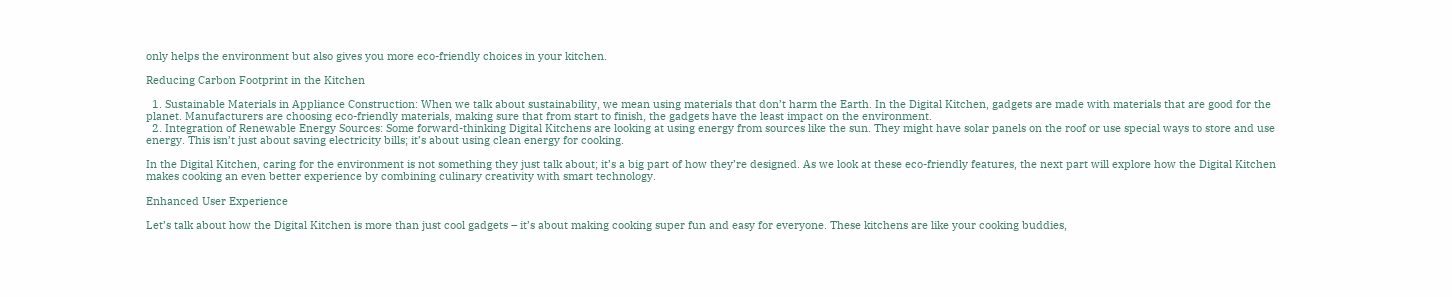only helps the environment but also gives you more eco-friendly choices in your kitchen.

Reducing Carbon Footprint in the Kitchen

  1. Sustainable Materials in Appliance Construction: When we talk about sustainability, we mean using materials that don’t harm the Earth. In the Digital Kitchen, gadgets are made with materials that are good for the planet. Manufacturers are choosing eco-friendly materials, making sure that from start to finish, the gadgets have the least impact on the environment.
  2. Integration of Renewable Energy Sources: Some forward-thinking Digital Kitchens are looking at using energy from sources like the sun. They might have solar panels on the roof or use special ways to store and use energy. This isn’t just about saving electricity bills; it’s about using clean energy for cooking.

In the Digital Kitchen, caring for the environment is not something they just talk about; it’s a big part of how they’re designed. As we look at these eco-friendly features, the next part will explore how the Digital Kitchen makes cooking an even better experience by combining culinary creativity with smart technology.

Enhanced User Experience

Let’s talk about how the Digital Kitchen is more than just cool gadgets – it’s about making cooking super fun and easy for everyone. These kitchens are like your cooking buddies,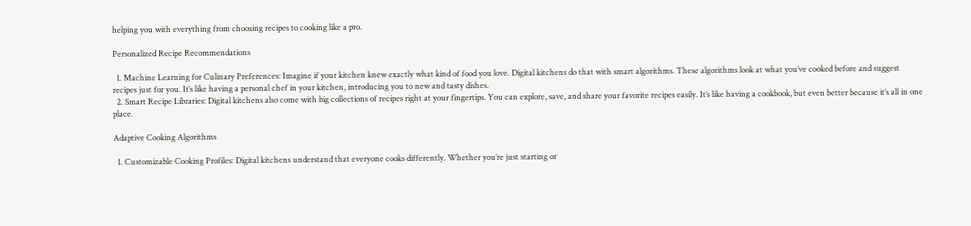helping you with everything from choosing recipes to cooking like a pro.

Personalized Recipe Recommendations

  1. Machine Learning for Culinary Preferences: Imagine if your kitchen knew exactly what kind of food you love. Digital kitchens do that with smart algorithms. These algorithms look at what you’ve cooked before and suggest recipes just for you. It’s like having a personal chef in your kitchen, introducing you to new and tasty dishes.
  2. Smart Recipe Libraries: Digital kitchens also come with big collections of recipes right at your fingertips. You can explore, save, and share your favorite recipes easily. It’s like having a cookbook, but even better because it’s all in one place.

Adaptive Cooking Algorithms

  1. Customizable Cooking Profiles: Digital kitchens understand that everyone cooks differently. Whether you’re just starting or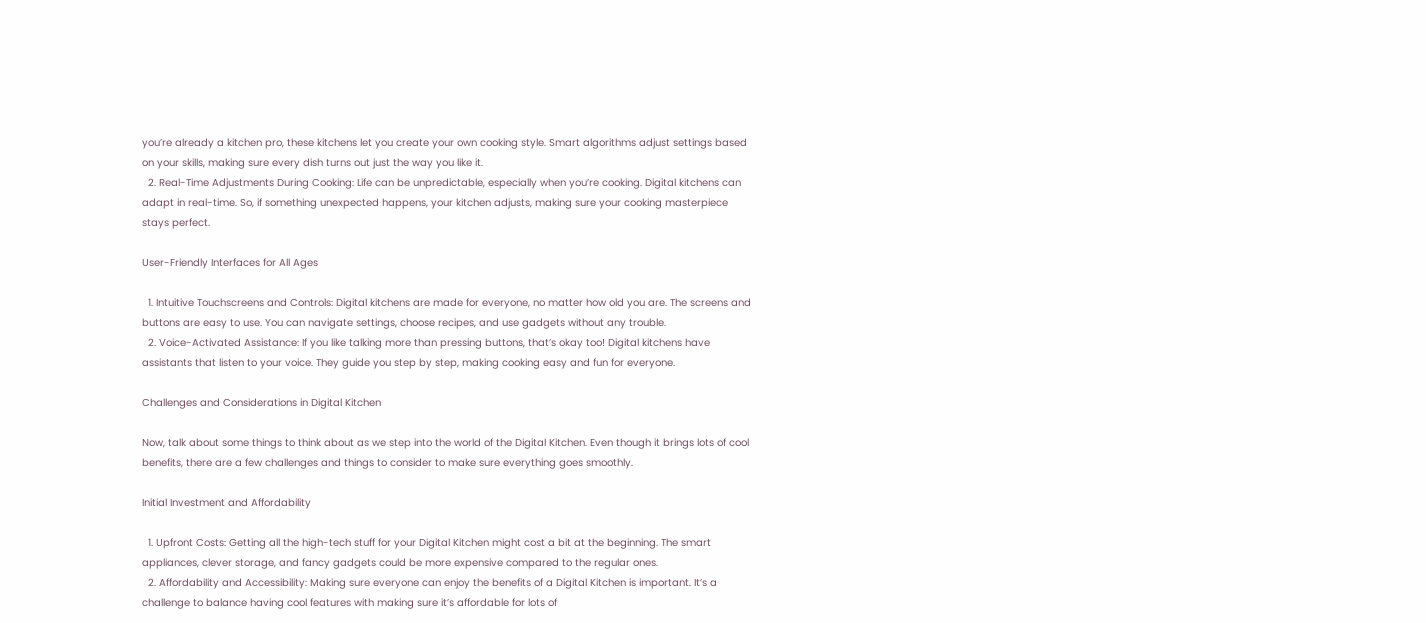you’re already a kitchen pro, these kitchens let you create your own cooking style. Smart algorithms adjust settings based on your skills, making sure every dish turns out just the way you like it.
  2. Real-Time Adjustments During Cooking: Life can be unpredictable, especially when you’re cooking. Digital kitchens can adapt in real-time. So, if something unexpected happens, your kitchen adjusts, making sure your cooking masterpiece stays perfect.

User-Friendly Interfaces for All Ages

  1. Intuitive Touchscreens and Controls: Digital kitchens are made for everyone, no matter how old you are. The screens and buttons are easy to use. You can navigate settings, choose recipes, and use gadgets without any trouble.
  2. Voice-Activated Assistance: If you like talking more than pressing buttons, that’s okay too! Digital kitchens have assistants that listen to your voice. They guide you step by step, making cooking easy and fun for everyone.

Challenges and Considerations in Digital Kitchen

Now, talk about some things to think about as we step into the world of the Digital Kitchen. Even though it brings lots of cool benefits, there are a few challenges and things to consider to make sure everything goes smoothly.

Initial Investment and Affordability

  1. Upfront Costs: Getting all the high-tech stuff for your Digital Kitchen might cost a bit at the beginning. The smart appliances, clever storage, and fancy gadgets could be more expensive compared to the regular ones.
  2. Affordability and Accessibility: Making sure everyone can enjoy the benefits of a Digital Kitchen is important. It’s a challenge to balance having cool features with making sure it’s affordable for lots of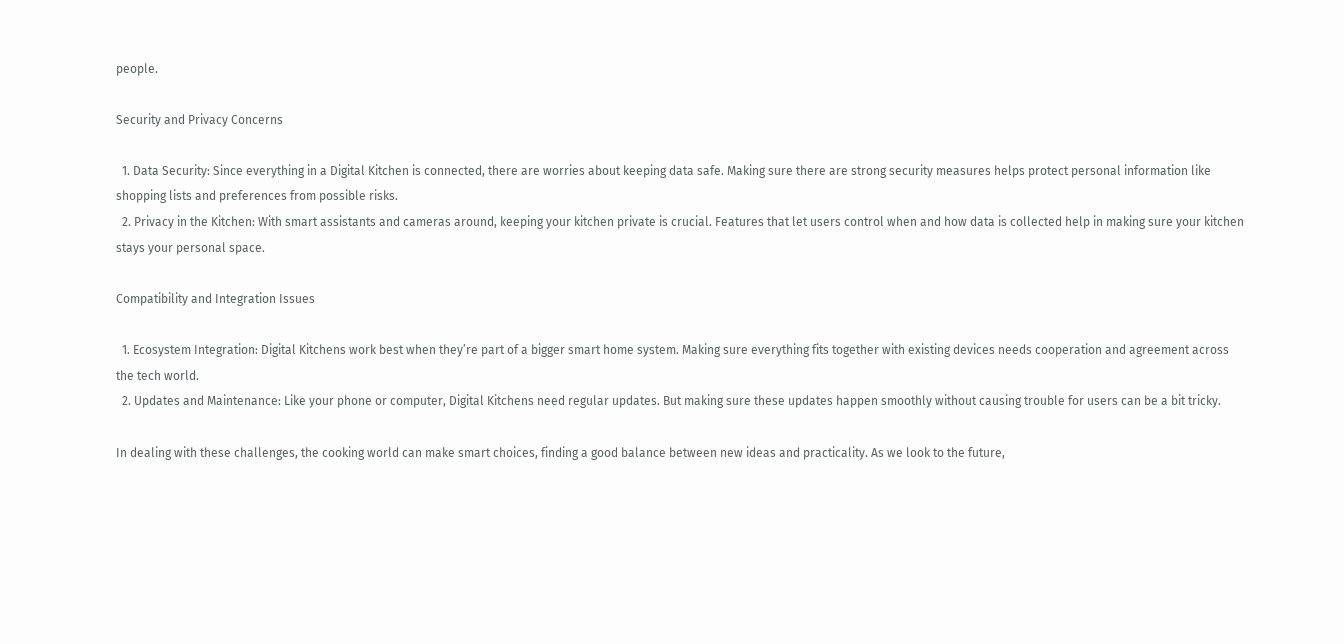people.

Security and Privacy Concerns

  1. Data Security: Since everything in a Digital Kitchen is connected, there are worries about keeping data safe. Making sure there are strong security measures helps protect personal information like shopping lists and preferences from possible risks.
  2. Privacy in the Kitchen: With smart assistants and cameras around, keeping your kitchen private is crucial. Features that let users control when and how data is collected help in making sure your kitchen stays your personal space.

Compatibility and Integration Issues

  1. Ecosystem Integration: Digital Kitchens work best when they’re part of a bigger smart home system. Making sure everything fits together with existing devices needs cooperation and agreement across the tech world.
  2. Updates and Maintenance: Like your phone or computer, Digital Kitchens need regular updates. But making sure these updates happen smoothly without causing trouble for users can be a bit tricky.

In dealing with these challenges, the cooking world can make smart choices, finding a good balance between new ideas and practicality. As we look to the future,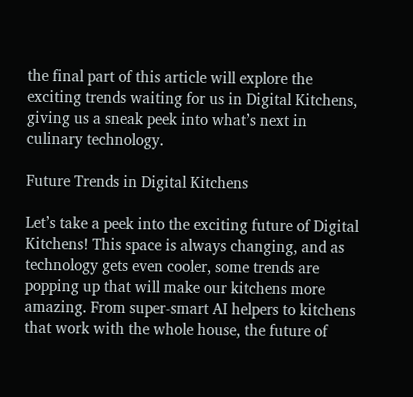the final part of this article will explore the exciting trends waiting for us in Digital Kitchens, giving us a sneak peek into what’s next in culinary technology.

Future Trends in Digital Kitchens

Let’s take a peek into the exciting future of Digital Kitchens! This space is always changing, and as technology gets even cooler, some trends are popping up that will make our kitchens more amazing. From super-smart AI helpers to kitchens that work with the whole house, the future of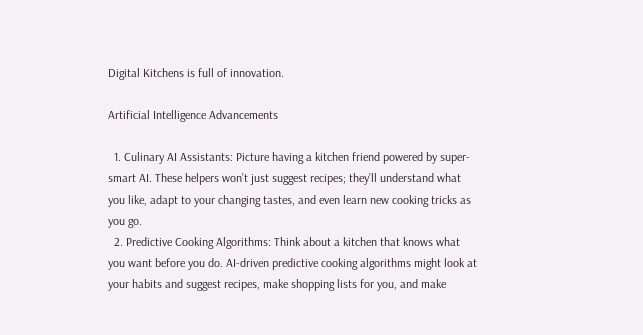Digital Kitchens is full of innovation.

Artificial Intelligence Advancements

  1. Culinary AI Assistants: Picture having a kitchen friend powered by super-smart AI. These helpers won’t just suggest recipes; they’ll understand what you like, adapt to your changing tastes, and even learn new cooking tricks as you go.
  2. Predictive Cooking Algorithms: Think about a kitchen that knows what you want before you do. AI-driven predictive cooking algorithms might look at your habits and suggest recipes, make shopping lists for you, and make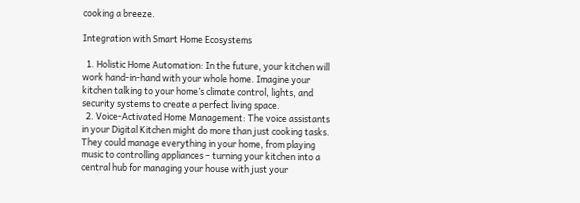cooking a breeze.

Integration with Smart Home Ecosystems

  1. Holistic Home Automation: In the future, your kitchen will work hand-in-hand with your whole home. Imagine your kitchen talking to your home’s climate control, lights, and security systems to create a perfect living space.
  2. Voice-Activated Home Management: The voice assistants in your Digital Kitchen might do more than just cooking tasks. They could manage everything in your home, from playing music to controlling appliances – turning your kitchen into a central hub for managing your house with just your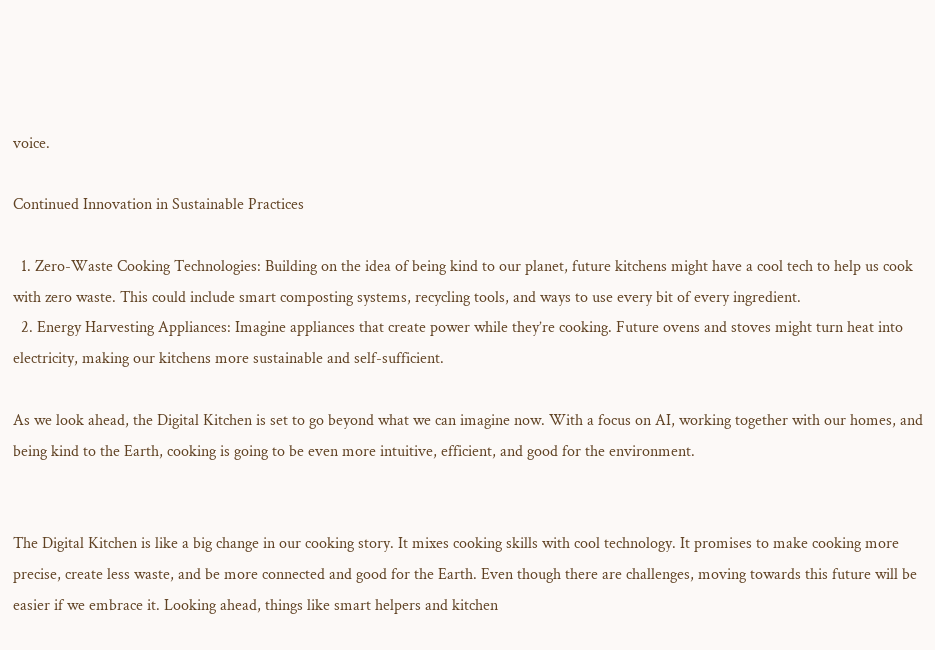voice.

Continued Innovation in Sustainable Practices

  1. Zero-Waste Cooking Technologies: Building on the idea of being kind to our planet, future kitchens might have a cool tech to help us cook with zero waste. This could include smart composting systems, recycling tools, and ways to use every bit of every ingredient.
  2. Energy Harvesting Appliances: Imagine appliances that create power while they’re cooking. Future ovens and stoves might turn heat into electricity, making our kitchens more sustainable and self-sufficient.

As we look ahead, the Digital Kitchen is set to go beyond what we can imagine now. With a focus on AI, working together with our homes, and being kind to the Earth, cooking is going to be even more intuitive, efficient, and good for the environment.


The Digital Kitchen is like a big change in our cooking story. It mixes cooking skills with cool technology. It promises to make cooking more precise, create less waste, and be more connected and good for the Earth. Even though there are challenges, moving towards this future will be easier if we embrace it. Looking ahead, things like smart helpers and kitchen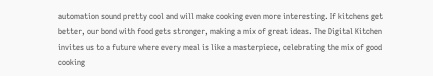automation sound pretty cool and will make cooking even more interesting. If kitchens get better, our bond with food gets stronger, making a mix of great ideas. The Digital Kitchen invites us to a future where every meal is like a masterpiece, celebrating the mix of good cooking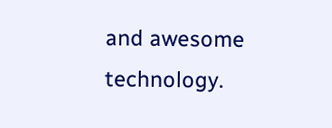and awesome technology.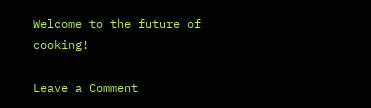Welcome to the future of cooking!

Leave a Comment